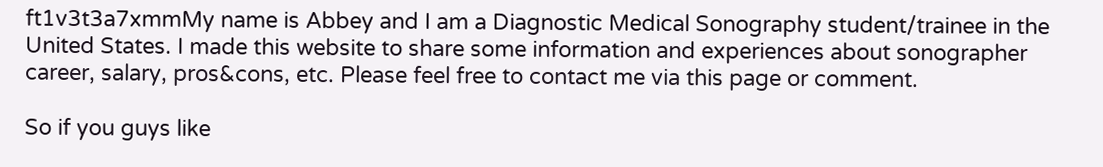ft1v3t3a7xmmMy name is Abbey and I am a Diagnostic Medical Sonography student/trainee in the United States. I made this website to share some information and experiences about sonographer career, salary, pros&cons, etc. Please feel free to contact me via this page or comment.

So if you guys like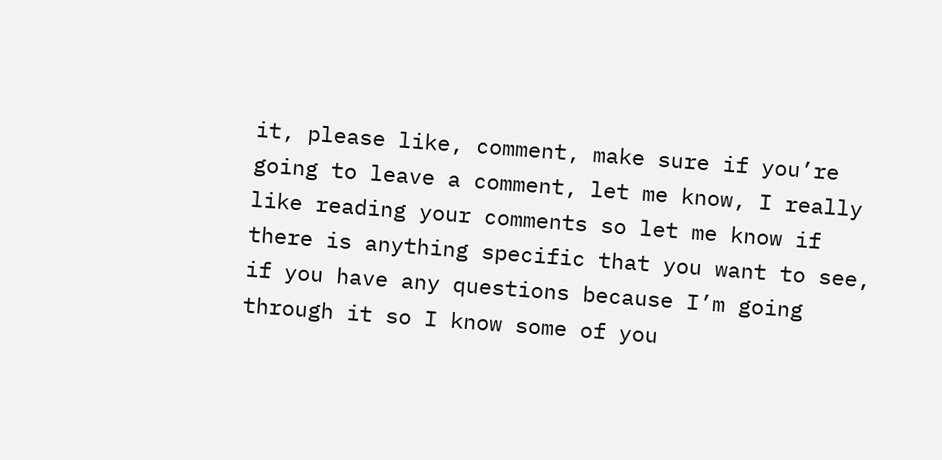it, please like, comment, make sure if you’re going to leave a comment, let me know, I really like reading your comments so let me know if there is anything specific that you want to see, if you have any questions because I’m going through it so I know some of you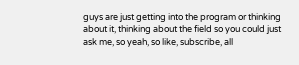guys are just getting into the program or thinking about it, thinking about the field so you could just ask me, so yeah, so like, subscribe, all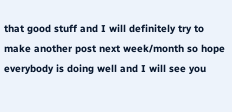that good stuff and I will definitely try to make another post next week/month so hope everybody is doing well and I will see you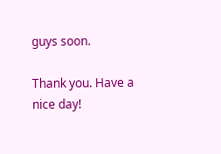guys soon.

Thank you. Have a nice day!